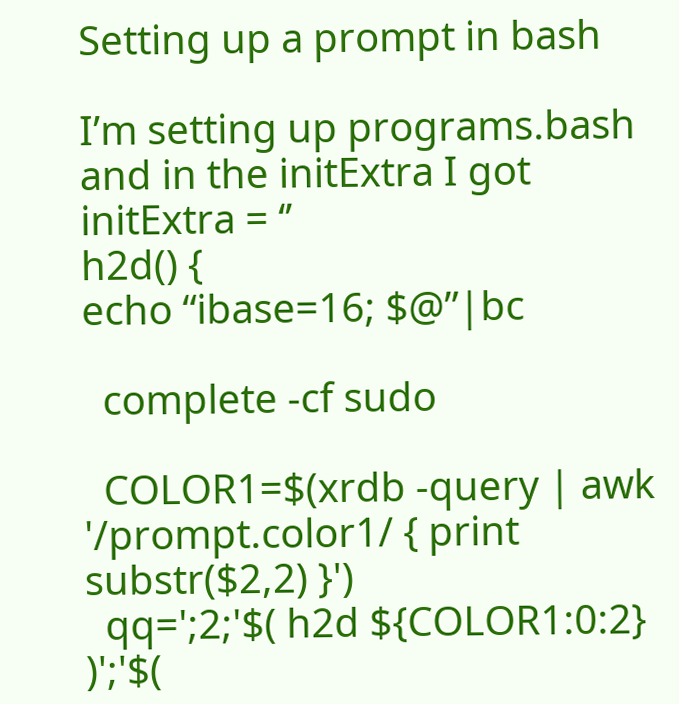Setting up a prompt in bash

I’m setting up programs.bash and in the initExtra I got
initExtra = ‘’
h2d() {
echo “ibase=16; $@”|bc

  complete -cf sudo

  COLOR1=$(xrdb -query | awk '/prompt.color1/ { print substr($2,2) }')
  qq=';2;'$( h2d ${COLOR1:0:2} )';'$(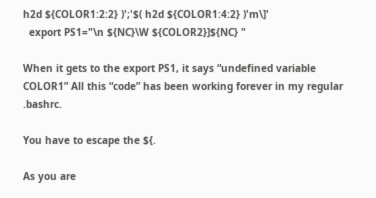h2d ${COLOR1:2:2} )';'$( h2d ${COLOR1:4:2} )'m\]'
  export PS1="\n ${NC}\W ${COLOR2}]${NC} "

When it gets to the export PS1, it says “undefined variable COLOR1” All this “code” has been working forever in my regular .bashrc.

You have to escape the ${.

As you are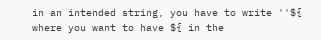in an intended string, you have to write ''${ where you want to have ${ in the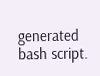generated bash script.